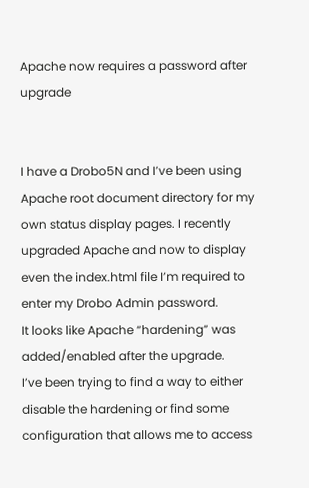Apache now requires a password after upgrade


I have a Drobo5N and I’ve been using Apache root document directory for my own status display pages. I recently upgraded Apache and now to display even the index.html file I’m required to enter my Drobo Admin password.
It looks like Apache “hardening” was added/enabled after the upgrade.
I’ve been trying to find a way to either disable the hardening or find some configuration that allows me to access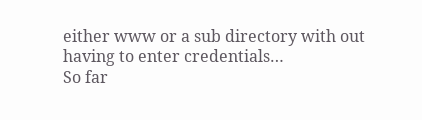either www or a sub directory with out having to enter credentials…
So far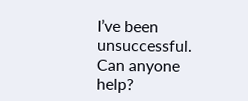I’ve been unsuccessful.
Can anyone help?